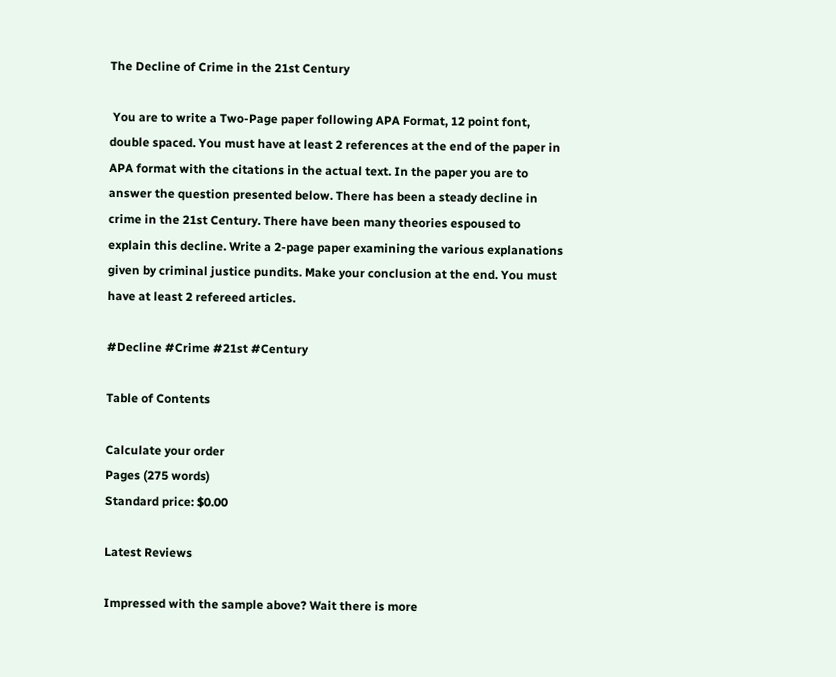The Decline of Crime in the 21st Century

 You are to write a Two-Page paper following APA Format, 12 point font, double spaced. You must have at least 2 references at the end of the paper in APA format with the citations in the actual text. In the paper you are to answer the question presented below. There has been a steady decline in crime in the 21st Century. There have been many theories espoused to explain this decline. Write a 2-page paper examining the various explanations given by criminal justice pundits. Make your conclusion at the end. You must have at least 2 refereed articles.

#Decline #Crime #21st #Century

Table of Contents

Calculate your order
Pages (275 words)
Standard price: $0.00

Latest Reviews

Impressed with the sample above? Wait there is more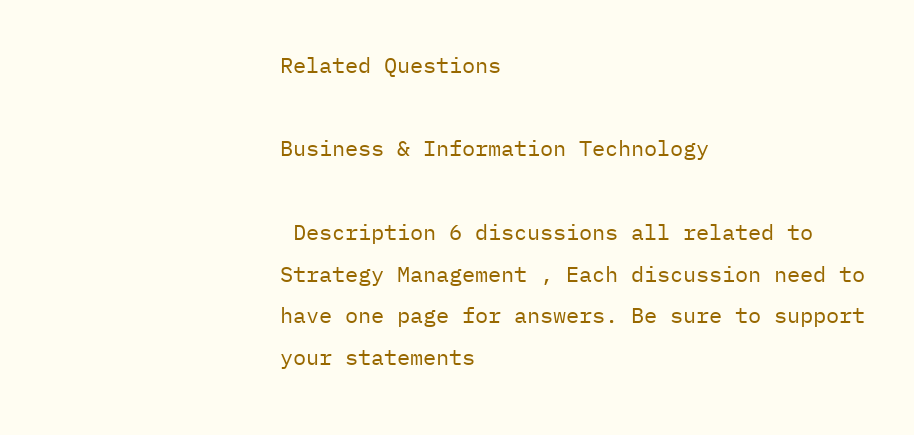Related Questions

Business & Information Technology

 Description 6 discussions all related to Strategy Management , Each discussion need to have one page for answers. Be sure to support your statements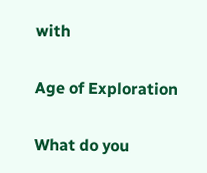with

Age of Exploration

What do you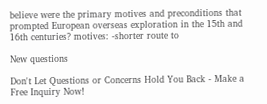believe were the primary motives and preconditions that prompted European overseas exploration in the 15th and 16th centuries? motives: -shorter route to

New questions

Don't Let Questions or Concerns Hold You Back - Make a Free Inquiry Now!